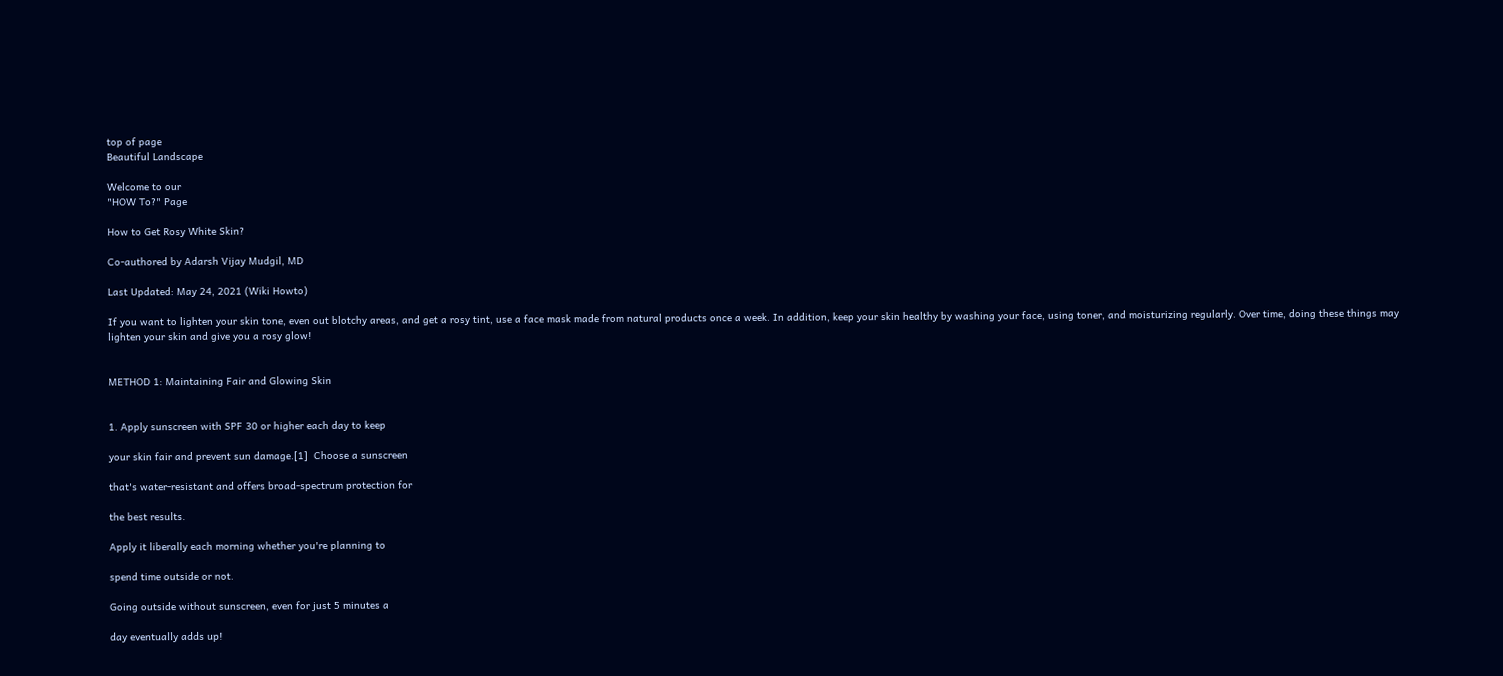top of page
Beautiful Landscape

Welcome to our
"HOW To?" Page

How to Get Rosy White Skin?

Co-authored by Adarsh Vijay Mudgil, MD

Last Updated: May 24, 2021 (Wiki Howto)

If you want to lighten your skin tone, even out blotchy areas, and get a rosy tint, use a face mask made from natural products once a week. In addition, keep your skin healthy by washing your face, using toner, and moisturizing regularly. Over time, doing these things may lighten your skin and give you a rosy glow!


METHOD 1: Maintaining Fair and Glowing Skin


1. Apply sunscreen with SPF 30 or higher each day to keep

your skin fair and prevent sun damage.[1]  Choose a sunscreen

that's water-resistant and offers broad-spectrum protection for

the best results.

Apply it liberally each morning whether you're planning to

spend time outside or not.

Going outside without sunscreen, even for just 5 minutes a

day eventually adds up!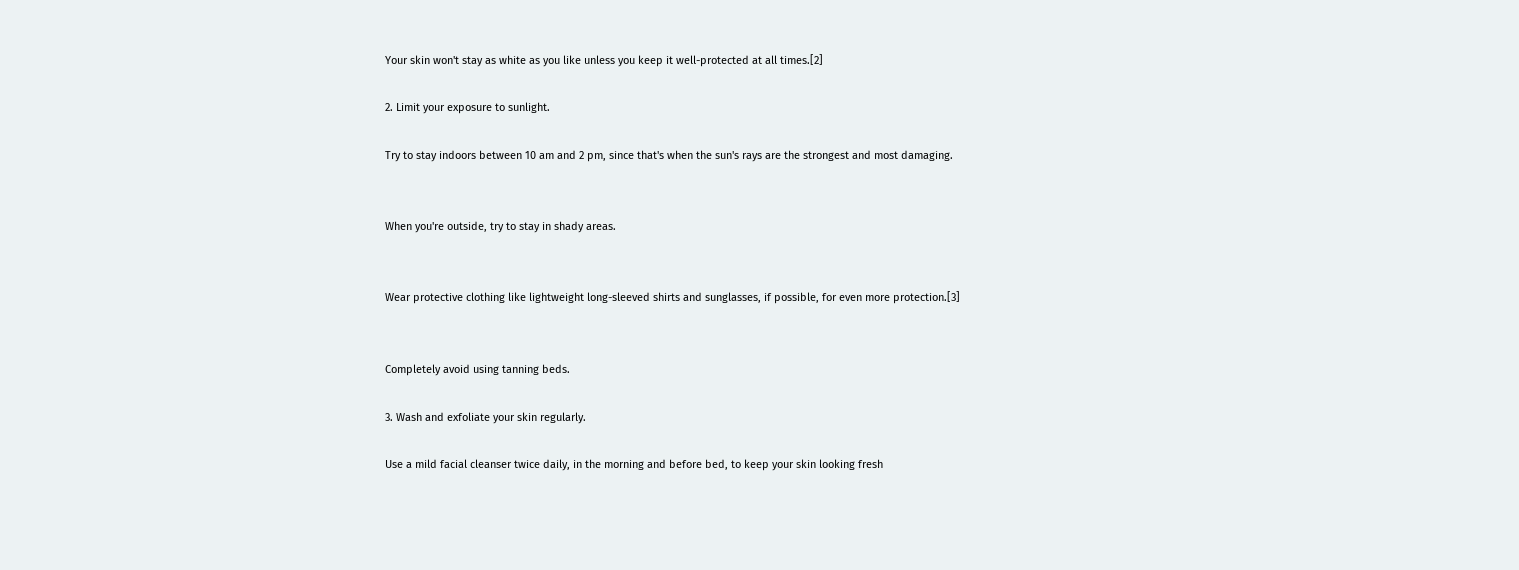Your skin won't stay as white as you like unless you keep it well-protected at all times.[2]

2. Limit your exposure to sunlight.

Try to stay indoors between 10 am and 2 pm, since that's when the sun's rays are the strongest and most damaging.


When you're outside, try to stay in shady areas.


Wear protective clothing like lightweight long-sleeved shirts and sunglasses, if possible, for even more protection.[3]


Completely avoid using tanning beds.

3. Wash and exfoliate your skin regularly.

Use a mild facial cleanser twice daily, in the morning and before bed, to keep your skin looking fresh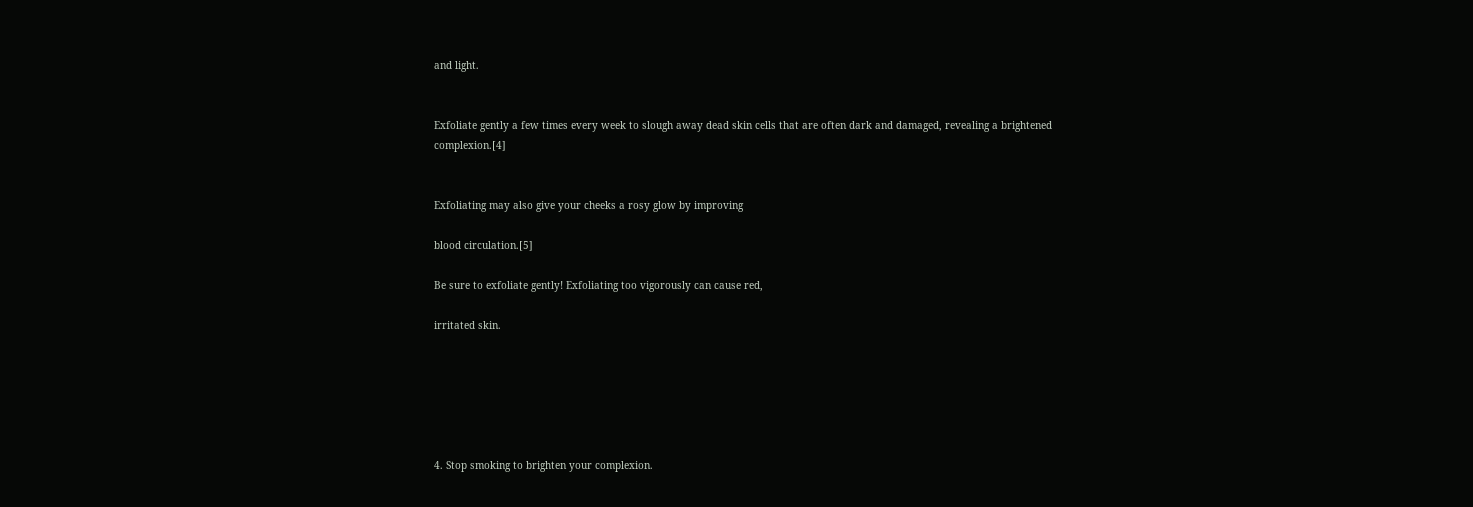and light.


Exfoliate gently a few times every week to slough away dead skin cells that are often dark and damaged, revealing a brightened complexion.[4]


Exfoliating may also give your cheeks a rosy glow by improving

blood circulation.[5]

Be sure to exfoliate gently! Exfoliating too vigorously can cause red,

irritated skin.






4. Stop smoking to brighten your complexion.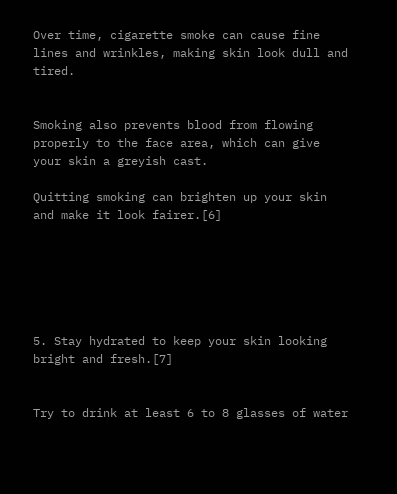Over time, cigarette smoke can cause fine lines and wrinkles, making skin look dull and tired.


Smoking also prevents blood from flowing properly to the face area, which can give your skin a greyish cast.

Quitting smoking can brighten up your skin and make it look fairer.[6]






5. Stay hydrated to keep your skin looking bright and fresh.[7]


Try to drink at least 6 to 8 glasses of water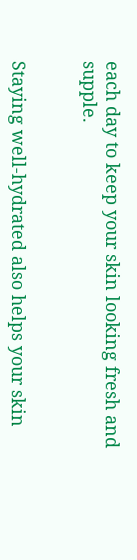each day to keep your skin looking fresh and supple.


Staying well-hydrated also helps your skin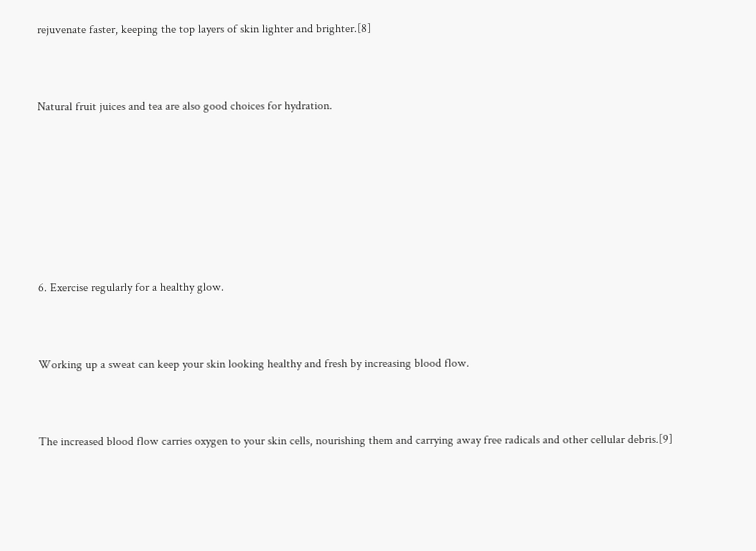rejuvenate faster, keeping the top layers of skin lighter and brighter.[8]


Natural fruit juices and tea are also good choices for hydration.






6. Exercise regularly for a healthy glow.


Working up a sweat can keep your skin looking healthy and fresh by increasing blood flow.


The increased blood flow carries oxygen to your skin cells, nourishing them and carrying away free radicals and other cellular debris.[9]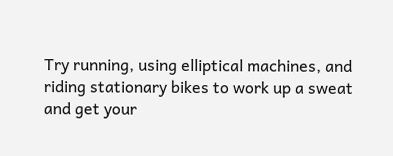Try running, using elliptical machines, and riding stationary bikes to work up a sweat and get your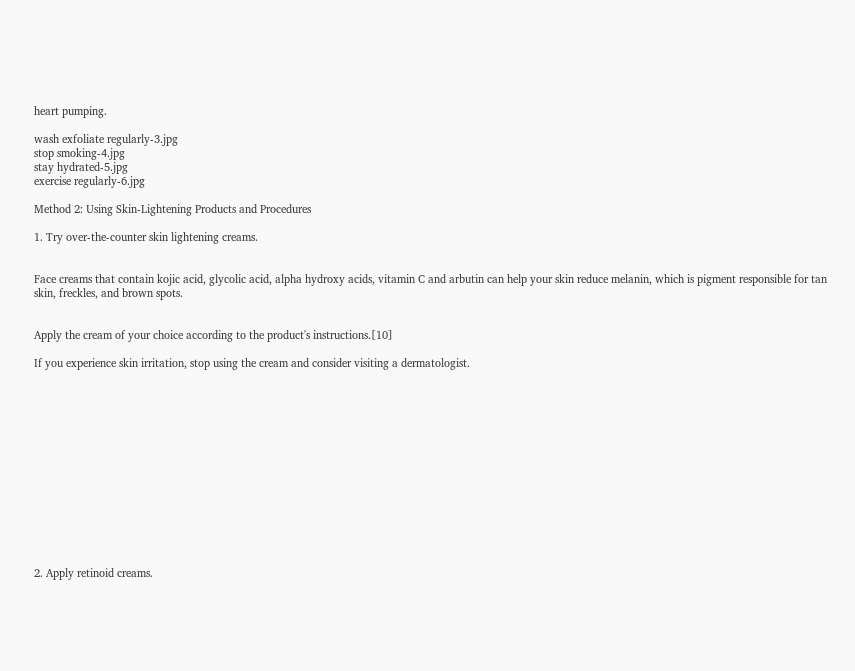heart pumping.

wash exfoliate regularly-3.jpg
stop smoking-4.jpg
stay hydrated-5.jpg
exercise regularly-6.jpg

Method 2: Using Skin-Lightening Products and Procedures

1. Try over-the-counter skin lightening creams.


Face creams that contain kojic acid, glycolic acid, alpha hydroxy acids, vitamin C and arbutin can help your skin reduce melanin, which is pigment responsible for tan skin, freckles, and brown spots.


Apply the cream of your choice according to the product's instructions.[10]

If you experience skin irritation, stop using the cream and consider visiting a dermatologist.














2. Apply retinoid creams.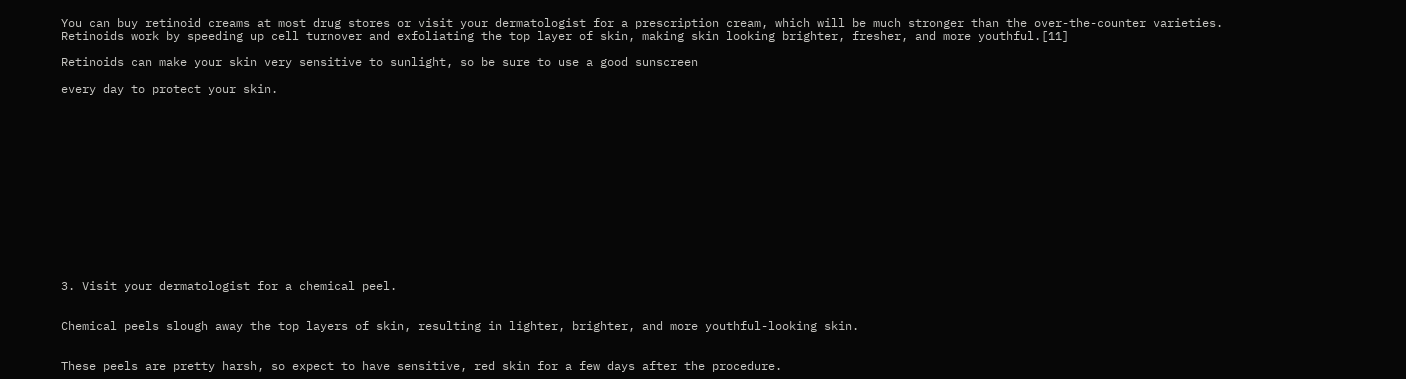You can buy retinoid creams at most drug stores or visit your dermatologist for a prescription cream, which will be much stronger than the over-the-counter varieties. Retinoids work by speeding up cell turnover and exfoliating the top layer of skin, making skin looking brighter, fresher, and more youthful.[11]

Retinoids can make your skin very sensitive to sunlight, so be sure to use a good sunscreen

every day to protect your skin.














3. Visit your dermatologist for a chemical peel.


Chemical peels slough away the top layers of skin, resulting in lighter, brighter, and more youthful-looking skin.


These peels are pretty harsh, so expect to have sensitive, red skin for a few days after the procedure.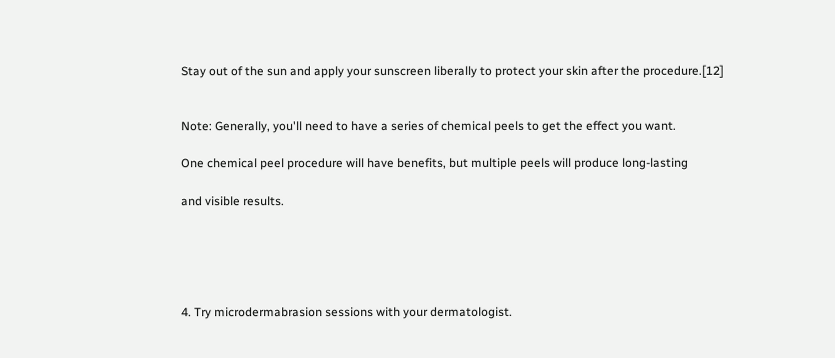Stay out of the sun and apply your sunscreen liberally to protect your skin after the procedure.[12]


Note: Generally, you'll need to have a series of chemical peels to get the effect you want.

One chemical peel procedure will have benefits, but multiple peels will produce long-lasting

and visible results.





4. Try microdermabrasion sessions with your dermatologist.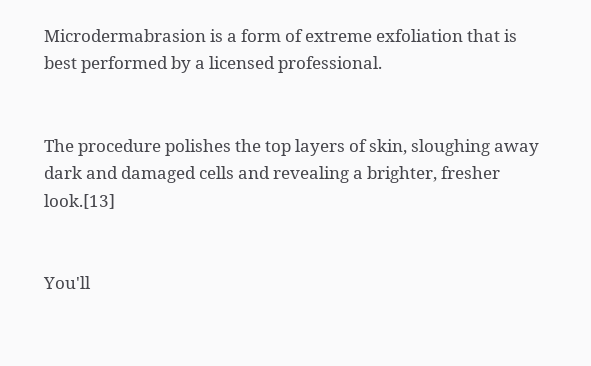Microdermabrasion is a form of extreme exfoliation that is best performed by a licensed professional.


The procedure polishes the top layers of skin, sloughing away dark and damaged cells and revealing a brighter, fresher look.[13]


You'll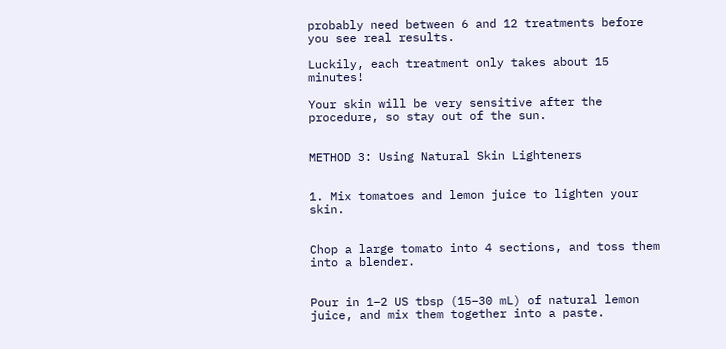probably need between 6 and 12 treatments before you see real results.

Luckily, each treatment only takes about 15 minutes!

Your skin will be very sensitive after the procedure, so stay out of the sun.


METHOD 3: Using Natural Skin Lighteners


1. Mix tomatoes and lemon juice to lighten your skin.


Chop a large tomato into 4 sections, and toss them into a blender.


Pour in 1–2 US tbsp (15–30 mL) of natural lemon juice, and mix them together into a paste.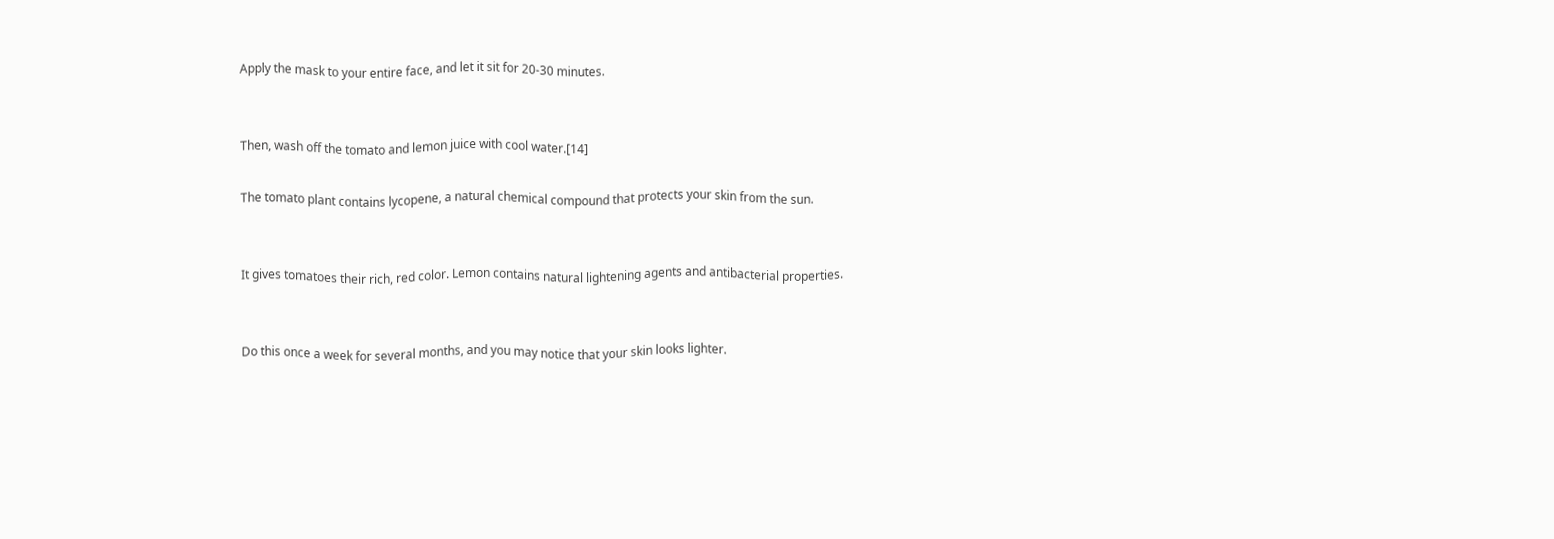Apply the mask to your entire face, and let it sit for 20-30 minutes.


Then, wash off the tomato and lemon juice with cool water.[14]

The tomato plant contains lycopene, a natural chemical compound that protects your skin from the sun.


It gives tomatoes their rich, red color. Lemon contains natural lightening agents and antibacterial properties.


Do this once a week for several months, and you may notice that your skin looks lighter.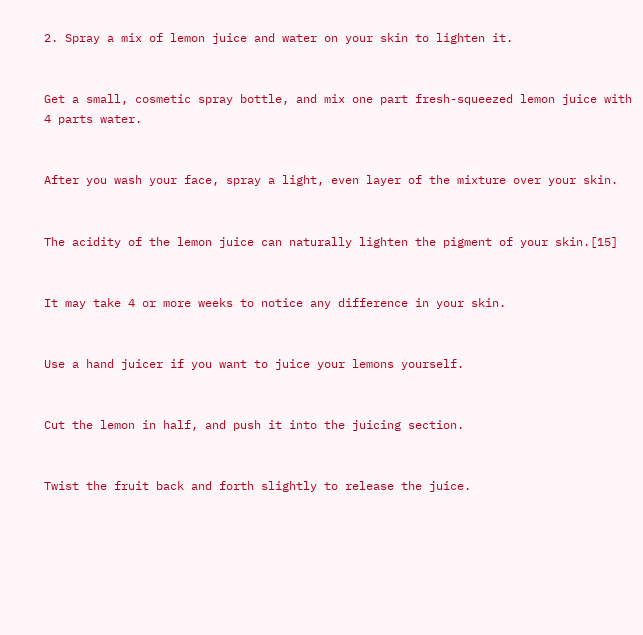2. Spray a mix of lemon juice and water on your skin to lighten it.


Get a small, cosmetic spray bottle, and mix one part fresh-squeezed lemon juice with 4 parts water.


After you wash your face, spray a light, even layer of the mixture over your skin.


The acidity of the lemon juice can naturally lighten the pigment of your skin.[15]


It may take 4 or more weeks to notice any difference in your skin.


Use a hand juicer if you want to juice your lemons yourself.


Cut the lemon in half, and push it into the juicing section.


Twist the fruit back and forth slightly to release the juice.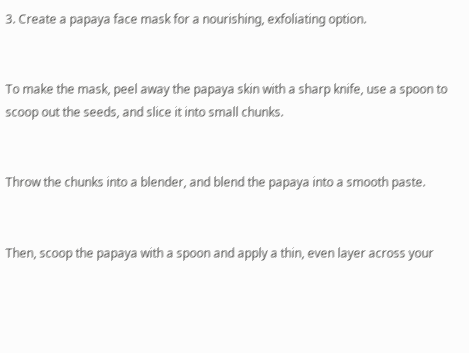3. Create a papaya face mask for a nourishing, exfoliating option.


To make the mask, peel away the papaya skin with a sharp knife, use a spoon to scoop out the seeds, and slice it into small chunks.


Throw the chunks into a blender, and blend the papaya into a smooth paste.


Then, scoop the papaya with a spoon and apply a thin, even layer across your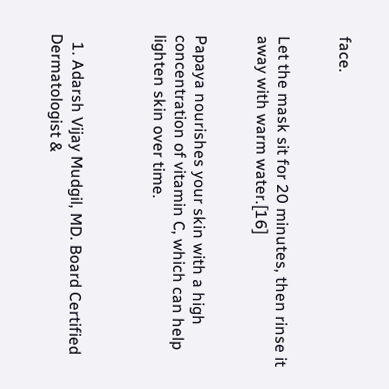face.


Let the mask sit for 20 minutes, then rinse it away with warm water.[16]


Papaya nourishes your skin with a high concentration of vitamin C, which can help lighten skin over time.



  1. Adarsh Vijay Mudgil, MD. Board Certified Dermatologist &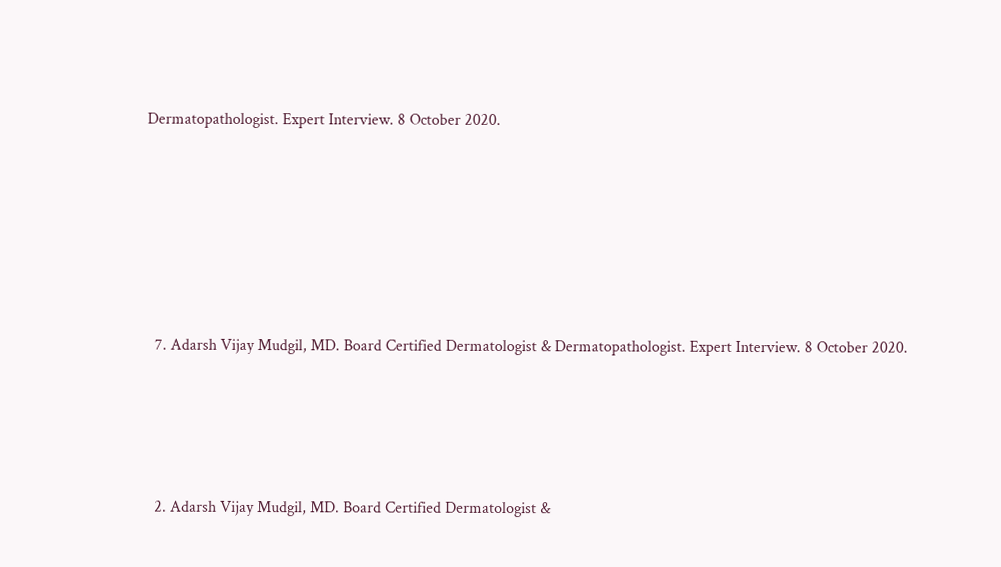Dermatopathologist. Expert Interview. 8 October 2020.






  7. Adarsh Vijay Mudgil, MD. Board Certified Dermatologist & Dermatopathologist. Expert Interview. 8 October 2020.




  2. Adarsh Vijay Mudgil, MD. Board Certified Dermatologist &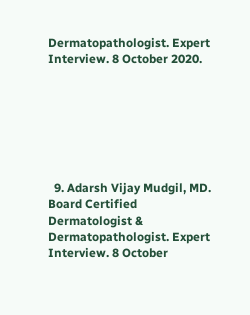Dermatopathologist. Expert Interview. 8 October 2020.







  9. Adarsh Vijay Mudgil, MD. Board Certified Dermatologist & Dermatopathologist. Expert Interview. 8 October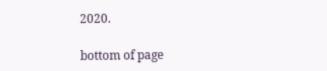2020.

bottom of page